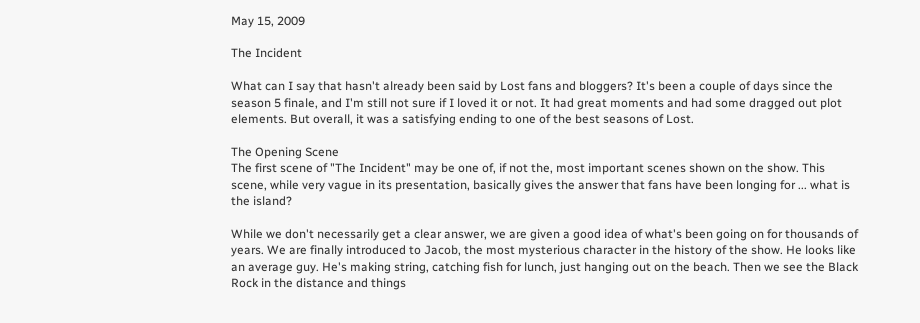May 15, 2009

The Incident

What can I say that hasn't already been said by Lost fans and bloggers? It's been a couple of days since the season 5 finale, and I'm still not sure if I loved it or not. It had great moments and had some dragged out plot elements. But overall, it was a satisfying ending to one of the best seasons of Lost.

The Opening Scene
The first scene of "The Incident" may be one of, if not the, most important scenes shown on the show. This scene, while very vague in its presentation, basically gives the answer that fans have been longing for ... what is the island?

While we don't necessarily get a clear answer, we are given a good idea of what's been going on for thousands of years. We are finally introduced to Jacob, the most mysterious character in the history of the show. He looks like an average guy. He's making string, catching fish for lunch, just hanging out on the beach. Then we see the Black Rock in the distance and things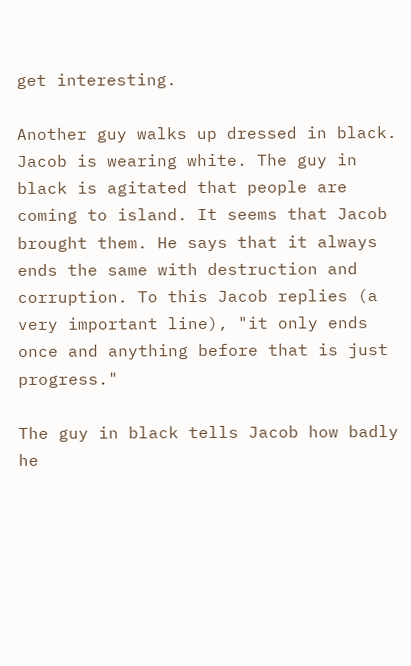get interesting.

Another guy walks up dressed in black. Jacob is wearing white. The guy in black is agitated that people are coming to island. It seems that Jacob brought them. He says that it always ends the same with destruction and corruption. To this Jacob replies (a very important line), "it only ends once and anything before that is just progress."

The guy in black tells Jacob how badly he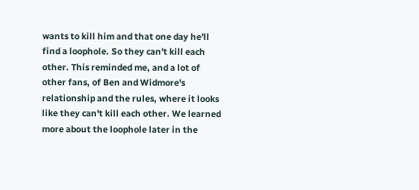wants to kill him and that one day he'll find a loophole. So they can't kill each other. This reminded me, and a lot of other fans, of Ben and Widmore's relationship and the rules, where it looks like they can't kill each other. We learned more about the loophole later in the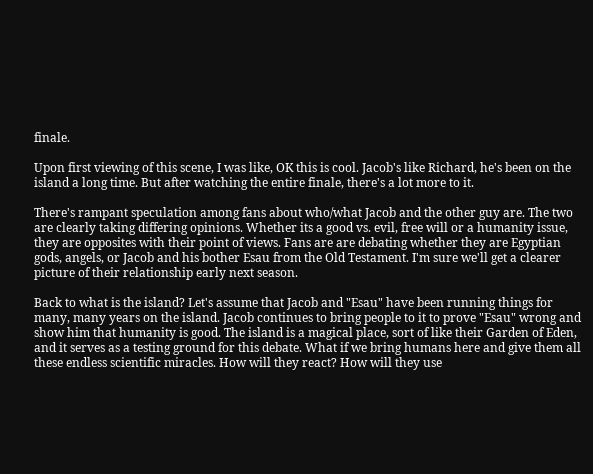finale.

Upon first viewing of this scene, I was like, OK this is cool. Jacob's like Richard, he's been on the island a long time. But after watching the entire finale, there's a lot more to it.

There's rampant speculation among fans about who/what Jacob and the other guy are. The two are clearly taking differing opinions. Whether its a good vs. evil, free will or a humanity issue, they are opposites with their point of views. Fans are are debating whether they are Egyptian gods, angels, or Jacob and his bother Esau from the Old Testament. I'm sure we'll get a clearer picture of their relationship early next season.

Back to what is the island? Let's assume that Jacob and "Esau" have been running things for many, many years on the island. Jacob continues to bring people to it to prove "Esau" wrong and show him that humanity is good. The island is a magical place, sort of like their Garden of Eden, and it serves as a testing ground for this debate. What if we bring humans here and give them all these endless scientific miracles. How will they react? How will they use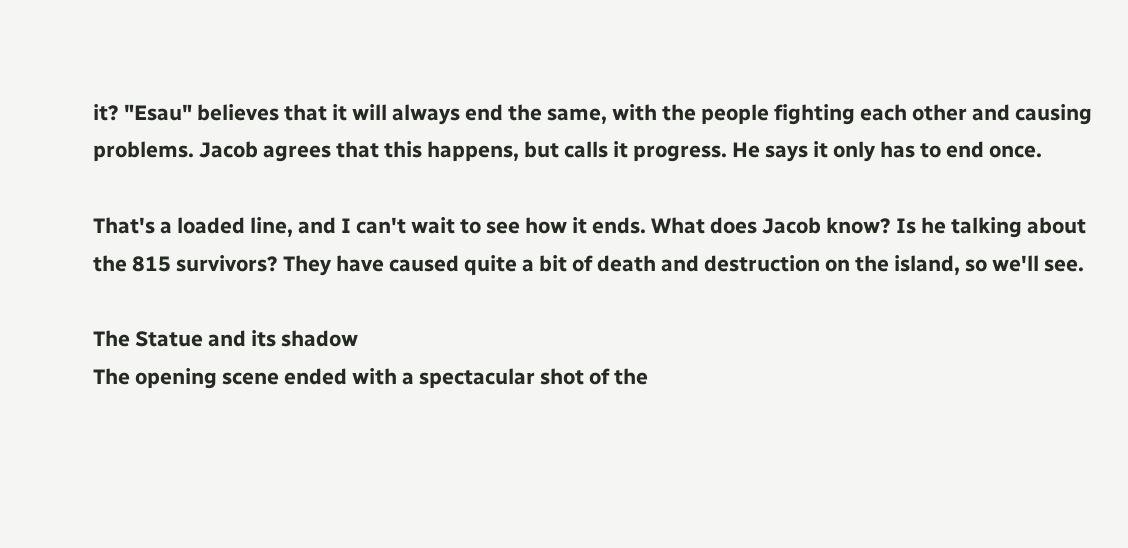it? "Esau" believes that it will always end the same, with the people fighting each other and causing problems. Jacob agrees that this happens, but calls it progress. He says it only has to end once.

That's a loaded line, and I can't wait to see how it ends. What does Jacob know? Is he talking about the 815 survivors? They have caused quite a bit of death and destruction on the island, so we'll see.

The Statue and its shadow
The opening scene ended with a spectacular shot of the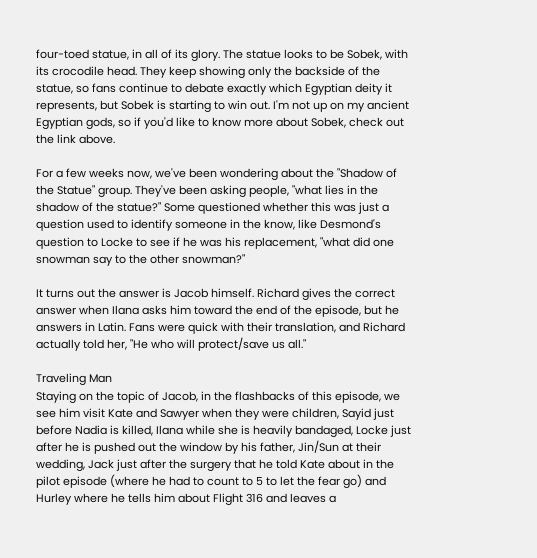four-toed statue, in all of its glory. The statue looks to be Sobek, with its crocodile head. They keep showing only the backside of the statue, so fans continue to debate exactly which Egyptian deity it represents, but Sobek is starting to win out. I'm not up on my ancient Egyptian gods, so if you'd like to know more about Sobek, check out the link above.

For a few weeks now, we've been wondering about the "Shadow of the Statue" group. They've been asking people, "what lies in the shadow of the statue?" Some questioned whether this was just a question used to identify someone in the know, like Desmond's question to Locke to see if he was his replacement, "what did one snowman say to the other snowman?"

It turns out the answer is Jacob himself. Richard gives the correct answer when Ilana asks him toward the end of the episode, but he answers in Latin. Fans were quick with their translation, and Richard actually told her, "He who will protect/save us all."

Traveling Man
Staying on the topic of Jacob, in the flashbacks of this episode, we see him visit Kate and Sawyer when they were children, Sayid just before Nadia is killed, Ilana while she is heavily bandaged, Locke just after he is pushed out the window by his father, Jin/Sun at their wedding, Jack just after the surgery that he told Kate about in the pilot episode (where he had to count to 5 to let the fear go) and Hurley where he tells him about Flight 316 and leaves a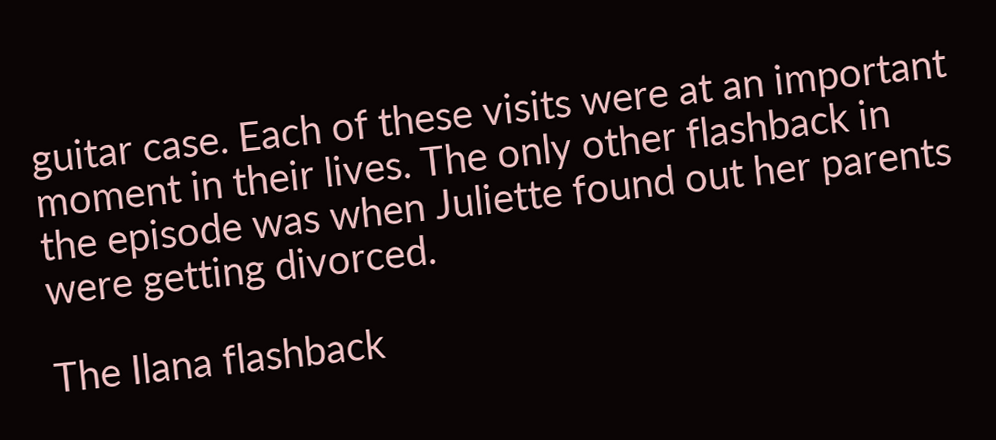guitar case. Each of these visits were at an important moment in their lives. The only other flashback in the episode was when Juliette found out her parents were getting divorced.

The Ilana flashback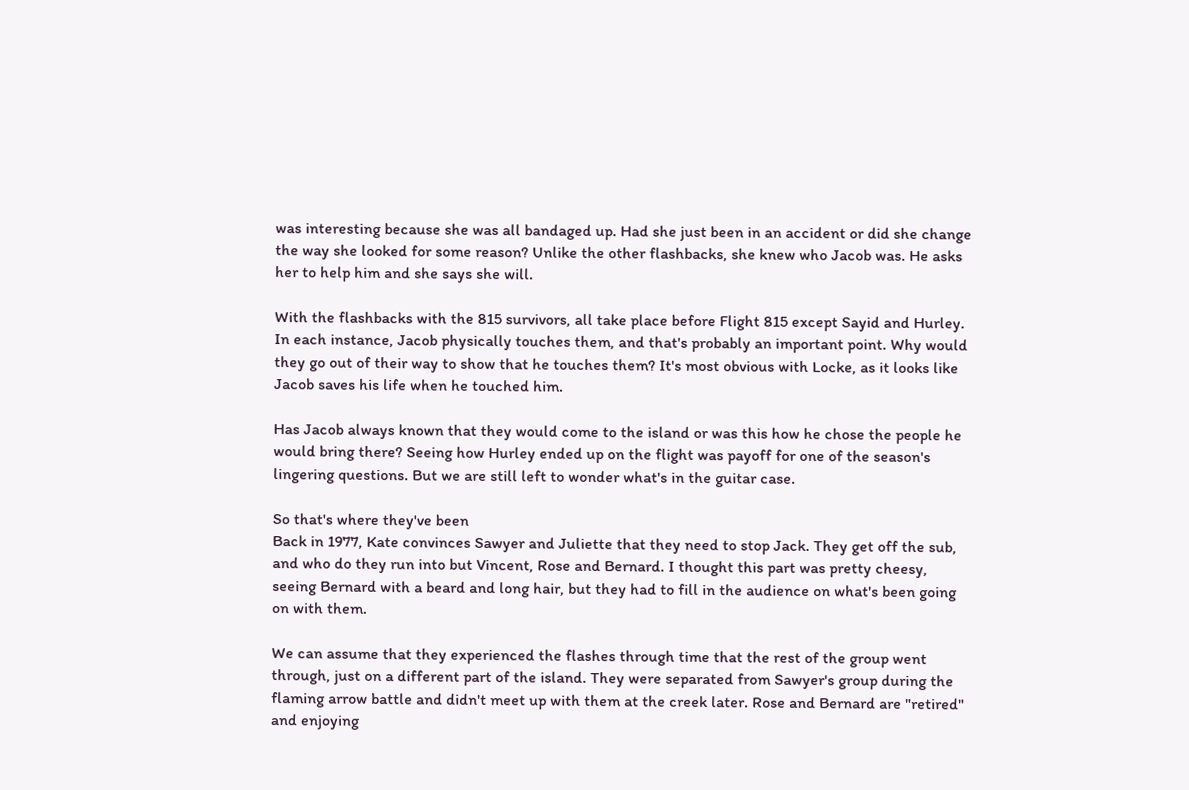was interesting because she was all bandaged up. Had she just been in an accident or did she change the way she looked for some reason? Unlike the other flashbacks, she knew who Jacob was. He asks her to help him and she says she will.

With the flashbacks with the 815 survivors, all take place before Flight 815 except Sayid and Hurley. In each instance, Jacob physically touches them, and that's probably an important point. Why would they go out of their way to show that he touches them? It's most obvious with Locke, as it looks like Jacob saves his life when he touched him.

Has Jacob always known that they would come to the island or was this how he chose the people he would bring there? Seeing how Hurley ended up on the flight was payoff for one of the season's lingering questions. But we are still left to wonder what's in the guitar case.

So that's where they've been
Back in 1977, Kate convinces Sawyer and Juliette that they need to stop Jack. They get off the sub, and who do they run into but Vincent, Rose and Bernard. I thought this part was pretty cheesy, seeing Bernard with a beard and long hair, but they had to fill in the audience on what's been going on with them.

We can assume that they experienced the flashes through time that the rest of the group went through, just on a different part of the island. They were separated from Sawyer's group during the flaming arrow battle and didn't meet up with them at the creek later. Rose and Bernard are "retired" and enjoying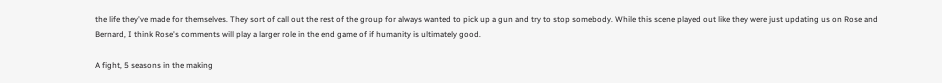the life they've made for themselves. They sort of call out the rest of the group for always wanted to pick up a gun and try to stop somebody. While this scene played out like they were just updating us on Rose and Bernard, I think Rose's comments will play a larger role in the end game of if humanity is ultimately good.

A fight, 5 seasons in the making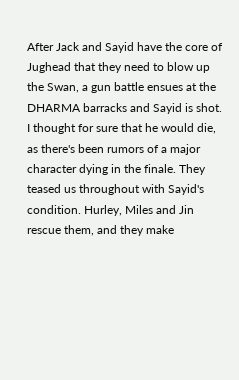After Jack and Sayid have the core of Jughead that they need to blow up the Swan, a gun battle ensues at the DHARMA barracks and Sayid is shot. I thought for sure that he would die, as there's been rumors of a major character dying in the finale. They teased us throughout with Sayid's condition. Hurley, Miles and Jin rescue them, and they make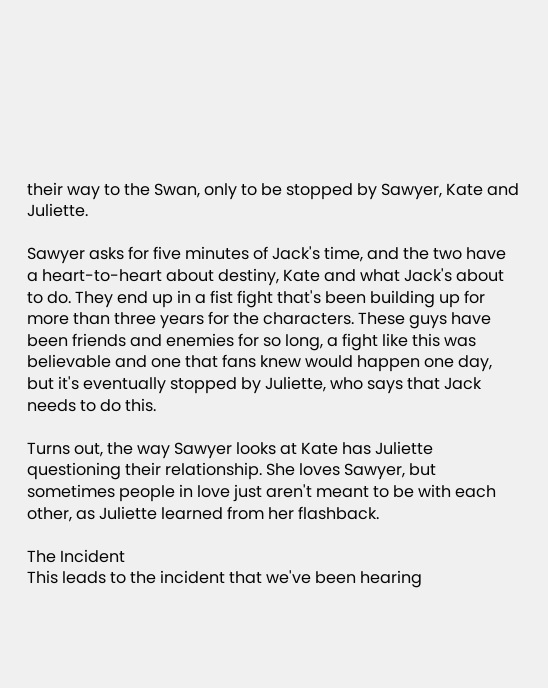their way to the Swan, only to be stopped by Sawyer, Kate and Juliette.

Sawyer asks for five minutes of Jack's time, and the two have a heart-to-heart about destiny, Kate and what Jack's about to do. They end up in a fist fight that's been building up for more than three years for the characters. These guys have been friends and enemies for so long, a fight like this was believable and one that fans knew would happen one day, but it's eventually stopped by Juliette, who says that Jack needs to do this.

Turns out, the way Sawyer looks at Kate has Juliette questioning their relationship. She loves Sawyer, but sometimes people in love just aren't meant to be with each other, as Juliette learned from her flashback.

The Incident
This leads to the incident that we've been hearing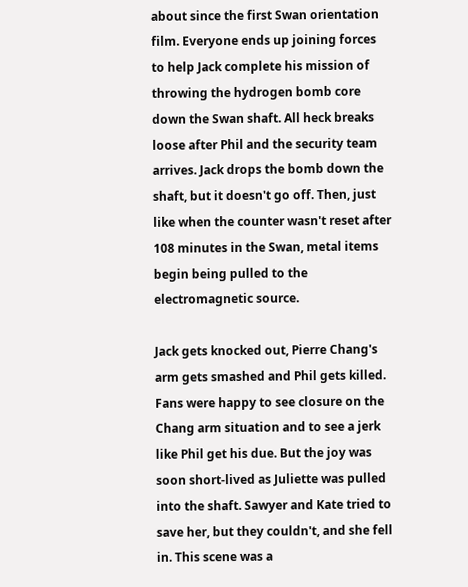about since the first Swan orientation film. Everyone ends up joining forces to help Jack complete his mission of throwing the hydrogen bomb core down the Swan shaft. All heck breaks loose after Phil and the security team arrives. Jack drops the bomb down the shaft, but it doesn't go off. Then, just like when the counter wasn't reset after 108 minutes in the Swan, metal items begin being pulled to the electromagnetic source.

Jack gets knocked out, Pierre Chang's arm gets smashed and Phil gets killed. Fans were happy to see closure on the Chang arm situation and to see a jerk like Phil get his due. But the joy was soon short-lived as Juliette was pulled into the shaft. Sawyer and Kate tried to save her, but they couldn't, and she fell in. This scene was a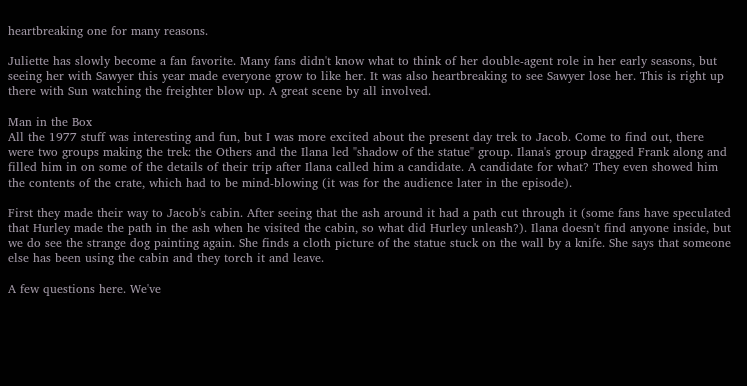heartbreaking one for many reasons.

Juliette has slowly become a fan favorite. Many fans didn't know what to think of her double-agent role in her early seasons, but seeing her with Sawyer this year made everyone grow to like her. It was also heartbreaking to see Sawyer lose her. This is right up there with Sun watching the freighter blow up. A great scene by all involved.

Man in the Box
All the 1977 stuff was interesting and fun, but I was more excited about the present day trek to Jacob. Come to find out, there were two groups making the trek: the Others and the Ilana led "shadow of the statue" group. Ilana's group dragged Frank along and filled him in on some of the details of their trip after Ilana called him a candidate. A candidate for what? They even showed him the contents of the crate, which had to be mind-blowing (it was for the audience later in the episode).

First they made their way to Jacob's cabin. After seeing that the ash around it had a path cut through it (some fans have speculated that Hurley made the path in the ash when he visited the cabin, so what did Hurley unleash?). Ilana doesn't find anyone inside, but we do see the strange dog painting again. She finds a cloth picture of the statue stuck on the wall by a knife. She says that someone else has been using the cabin and they torch it and leave.

A few questions here. We've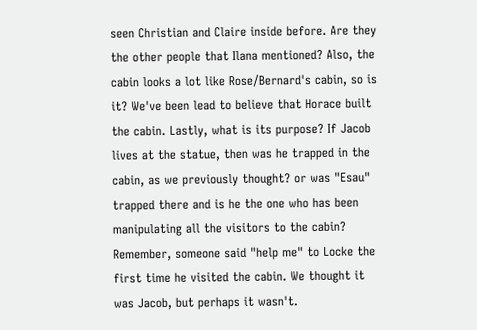seen Christian and Claire inside before. Are they the other people that Ilana mentioned? Also, the cabin looks a lot like Rose/Bernard's cabin, so is it? We've been lead to believe that Horace built the cabin. Lastly, what is its purpose? If Jacob lives at the statue, then was he trapped in the cabin, as we previously thought? or was "Esau" trapped there and is he the one who has been manipulating all the visitors to the cabin? Remember, someone said "help me" to Locke the first time he visited the cabin. We thought it was Jacob, but perhaps it wasn't.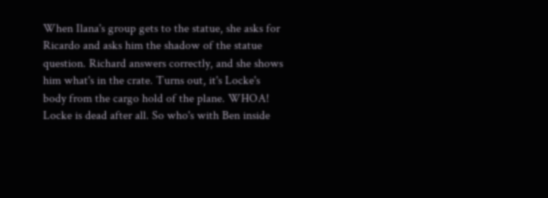When Ilana's group gets to the statue, she asks for Ricardo and asks him the shadow of the statue question. Richard answers correctly, and she shows him what's in the crate. Turns out, it's Locke's body from the cargo hold of the plane. WHOA! Locke is dead after all. So who's with Ben inside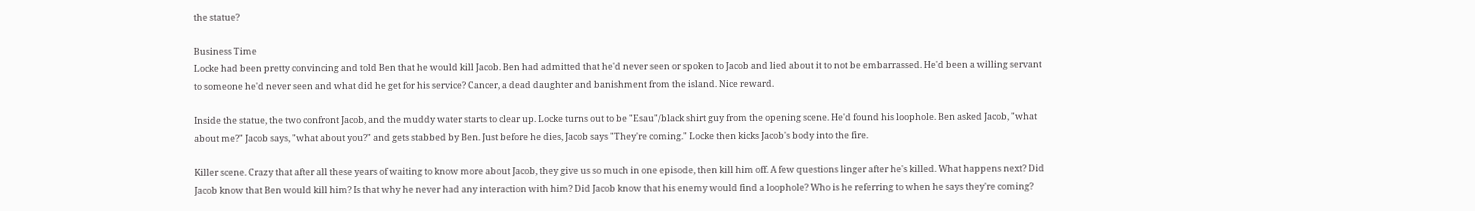the statue?

Business Time
Locke had been pretty convincing and told Ben that he would kill Jacob. Ben had admitted that he'd never seen or spoken to Jacob and lied about it to not be embarrassed. He'd been a willing servant to someone he'd never seen and what did he get for his service? Cancer, a dead daughter and banishment from the island. Nice reward.

Inside the statue, the two confront Jacob, and the muddy water starts to clear up. Locke turns out to be "Esau"/black shirt guy from the opening scene. He'd found his loophole. Ben asked Jacob, "what about me?" Jacob says, "what about you?" and gets stabbed by Ben. Just before he dies, Jacob says "They're coming." Locke then kicks Jacob's body into the fire.

Killer scene. Crazy that after all these years of waiting to know more about Jacob, they give us so much in one episode, then kill him off. A few questions linger after he's killed. What happens next? Did Jacob know that Ben would kill him? Is that why he never had any interaction with him? Did Jacob know that his enemy would find a loophole? Who is he referring to when he says they're coming?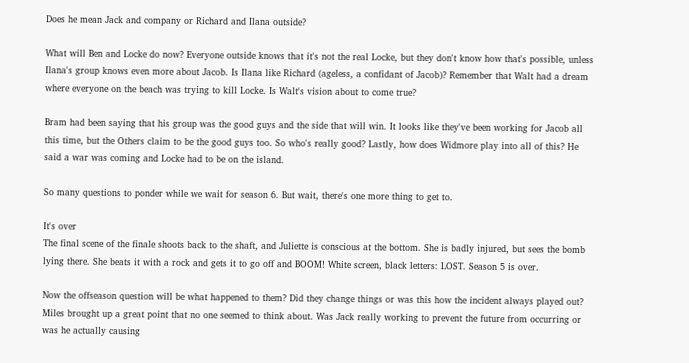Does he mean Jack and company or Richard and Ilana outside?

What will Ben and Locke do now? Everyone outside knows that it's not the real Locke, but they don't know how that's possible, unless Ilana's group knows even more about Jacob. Is Ilana like Richard (ageless, a confidant of Jacob)? Remember that Walt had a dream where everyone on the beach was trying to kill Locke. Is Walt's vision about to come true?

Bram had been saying that his group was the good guys and the side that will win. It looks like they've been working for Jacob all this time, but the Others claim to be the good guys too. So who's really good? Lastly, how does Widmore play into all of this? He said a war was coming and Locke had to be on the island.

So many questions to ponder while we wait for season 6. But wait, there's one more thing to get to.

It's over
The final scene of the finale shoots back to the shaft, and Juliette is conscious at the bottom. She is badly injured, but sees the bomb lying there. She beats it with a rock and gets it to go off and BOOM! White screen, black letters: LOST. Season 5 is over.

Now the offseason question will be what happened to them? Did they change things or was this how the incident always played out? Miles brought up a great point that no one seemed to think about. Was Jack really working to prevent the future from occurring or was he actually causing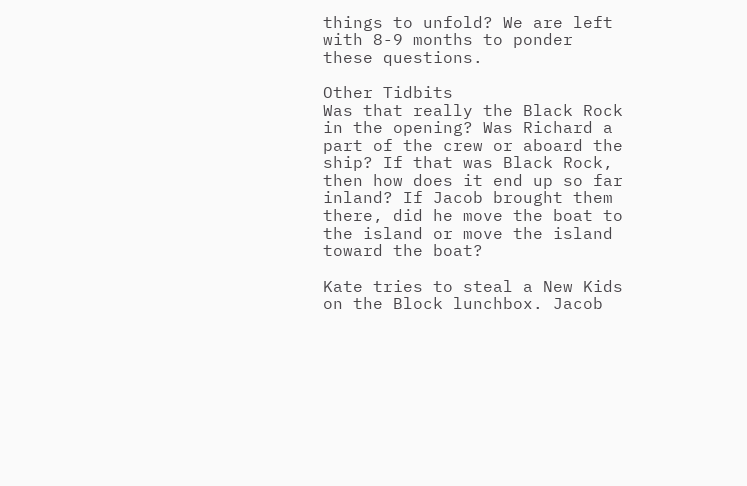things to unfold? We are left with 8-9 months to ponder these questions.

Other Tidbits
Was that really the Black Rock in the opening? Was Richard a part of the crew or aboard the ship? If that was Black Rock, then how does it end up so far inland? If Jacob brought them there, did he move the boat to the island or move the island toward the boat?

Kate tries to steal a New Kids on the Block lunchbox. Jacob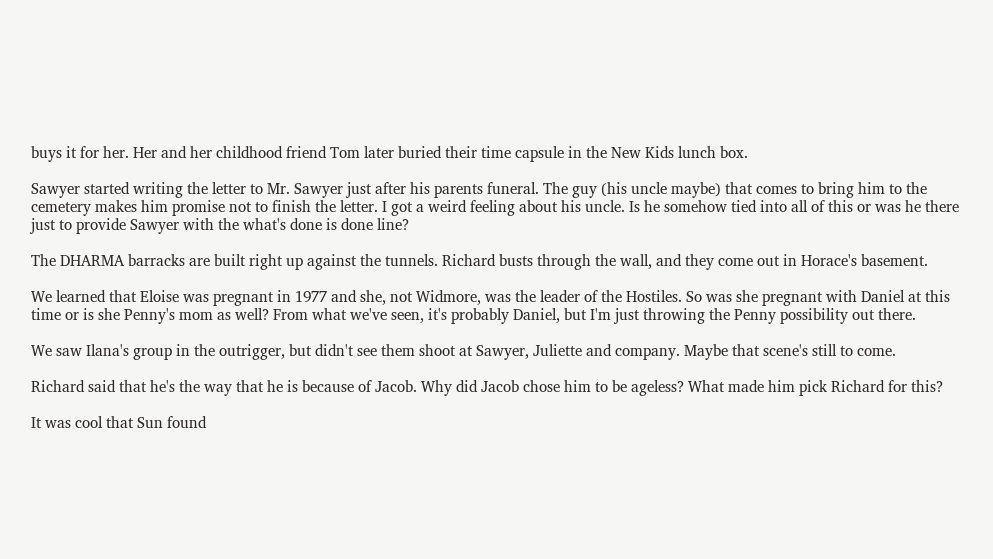buys it for her. Her and her childhood friend Tom later buried their time capsule in the New Kids lunch box.

Sawyer started writing the letter to Mr. Sawyer just after his parents funeral. The guy (his uncle maybe) that comes to bring him to the cemetery makes him promise not to finish the letter. I got a weird feeling about his uncle. Is he somehow tied into all of this or was he there just to provide Sawyer with the what's done is done line?

The DHARMA barracks are built right up against the tunnels. Richard busts through the wall, and they come out in Horace's basement.

We learned that Eloise was pregnant in 1977 and she, not Widmore, was the leader of the Hostiles. So was she pregnant with Daniel at this time or is she Penny's mom as well? From what we've seen, it's probably Daniel, but I'm just throwing the Penny possibility out there.

We saw Ilana's group in the outrigger, but didn't see them shoot at Sawyer, Juliette and company. Maybe that scene's still to come.

Richard said that he's the way that he is because of Jacob. Why did Jacob chose him to be ageless? What made him pick Richard for this?

It was cool that Sun found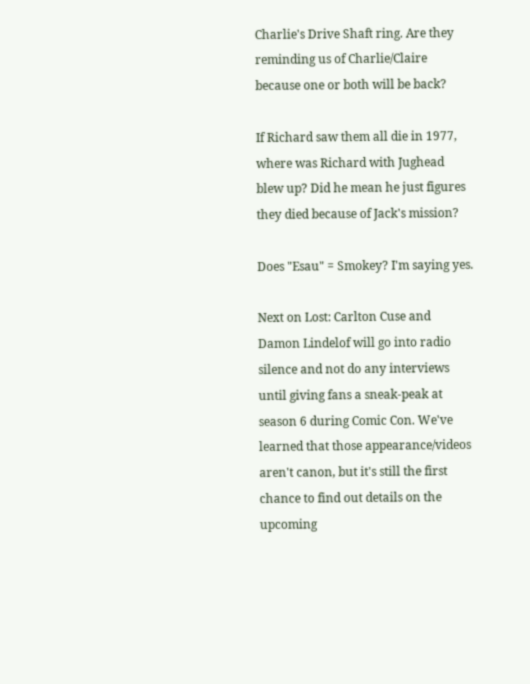Charlie's Drive Shaft ring. Are they reminding us of Charlie/Claire because one or both will be back?

If Richard saw them all die in 1977, where was Richard with Jughead blew up? Did he mean he just figures they died because of Jack's mission?

Does "Esau" = Smokey? I'm saying yes.

Next on Lost: Carlton Cuse and Damon Lindelof will go into radio silence and not do any interviews until giving fans a sneak-peak at season 6 during Comic Con. We've learned that those appearance/videos aren't canon, but it's still the first chance to find out details on the upcoming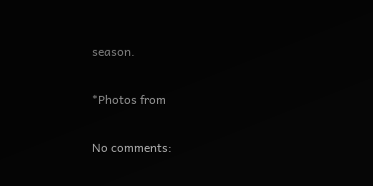season.

*Photos from

No comments: